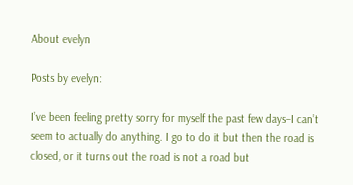About evelyn

Posts by evelyn:

I’ve been feeling pretty sorry for myself the past few days–I can’t seem to actually do anything. I go to do it but then the road is closed, or it turns out the road is not a road but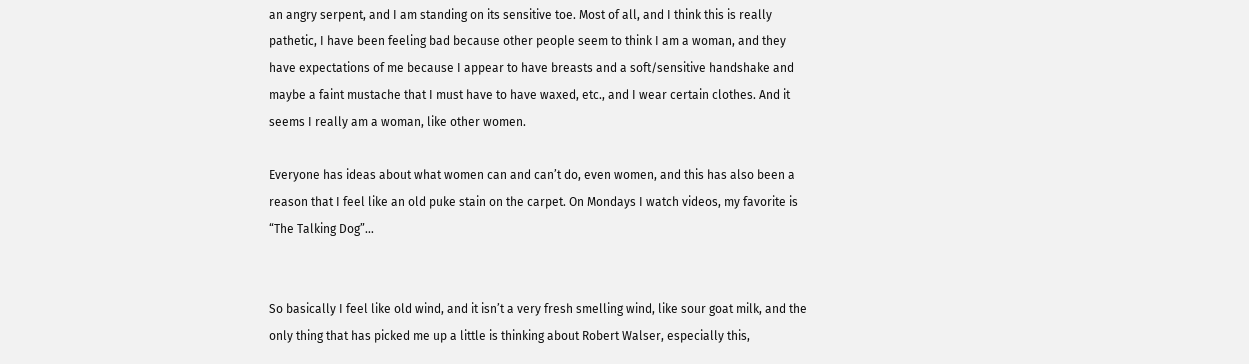an angry serpent, and I am standing on its sensitive toe. Most of all, and I think this is really pathetic, I have been feeling bad because other people seem to think I am a woman, and they have expectations of me because I appear to have breasts and a soft/sensitive handshake and maybe a faint mustache that I must have to have waxed, etc., and I wear certain clothes. And it seems I really am a woman, like other women.

Everyone has ideas about what women can and can’t do, even women, and this has also been a reason that I feel like an old puke stain on the carpet. On Mondays I watch videos, my favorite is “The Talking Dog”…


So basically I feel like old wind, and it isn’t a very fresh smelling wind, like sour goat milk, and the only thing that has picked me up a little is thinking about Robert Walser, especially this,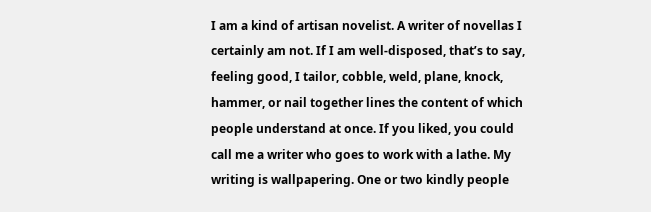I am a kind of artisan novelist. A writer of novellas I certainly am not. If I am well-disposed, that’s to say, feeling good, I tailor, cobble, weld, plane, knock, hammer, or nail together lines the content of which people understand at once. If you liked, you could call me a writer who goes to work with a lathe. My writing is wallpapering. One or two kindly people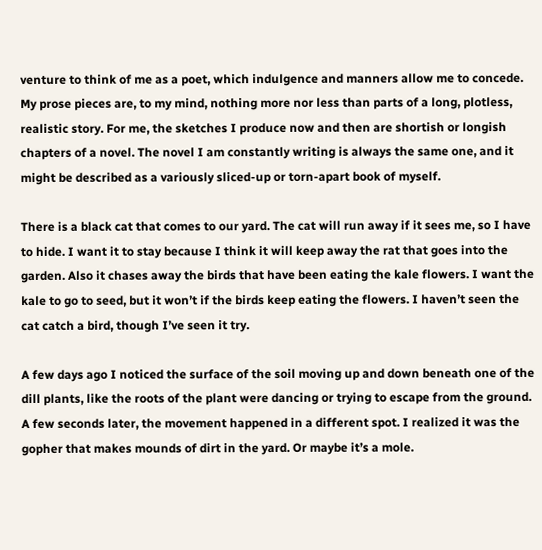venture to think of me as a poet, which indulgence and manners allow me to concede. My prose pieces are, to my mind, nothing more nor less than parts of a long, plotless, realistic story. For me, the sketches I produce now and then are shortish or longish chapters of a novel. The novel I am constantly writing is always the same one, and it might be described as a variously sliced-up or torn-apart book of myself.

There is a black cat that comes to our yard. The cat will run away if it sees me, so I have to hide. I want it to stay because I think it will keep away the rat that goes into the garden. Also it chases away the birds that have been eating the kale flowers. I want the kale to go to seed, but it won’t if the birds keep eating the flowers. I haven’t seen the cat catch a bird, though I’ve seen it try.

A few days ago I noticed the surface of the soil moving up and down beneath one of the dill plants, like the roots of the plant were dancing or trying to escape from the ground. A few seconds later, the movement happened in a different spot. I realized it was the gopher that makes mounds of dirt in the yard. Or maybe it’s a mole.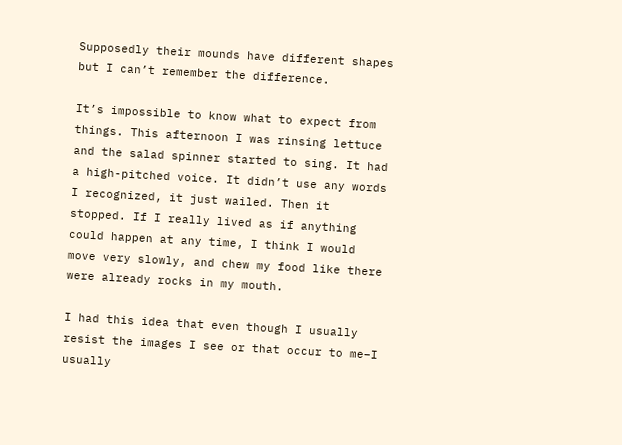Supposedly their mounds have different shapes but I can’t remember the difference.

It’s impossible to know what to expect from things. This afternoon I was rinsing lettuce and the salad spinner started to sing. It had a high-pitched voice. It didn’t use any words I recognized, it just wailed. Then it stopped. If I really lived as if anything could happen at any time, I think I would move very slowly, and chew my food like there were already rocks in my mouth.

I had this idea that even though I usually resist the images I see or that occur to me–I usually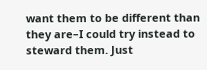want them to be different than they are–I could try instead to steward them. Just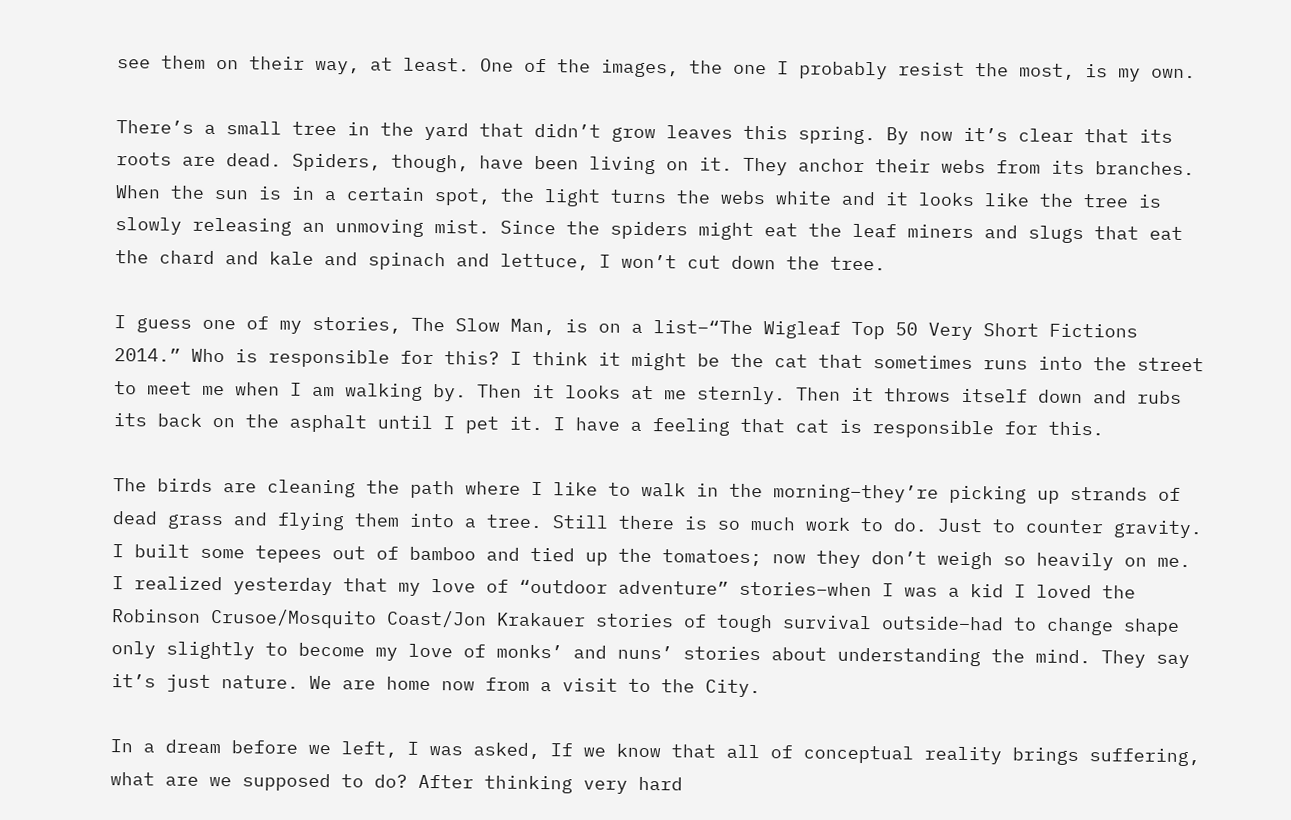see them on their way, at least. One of the images, the one I probably resist the most, is my own.

There’s a small tree in the yard that didn’t grow leaves this spring. By now it’s clear that its roots are dead. Spiders, though, have been living on it. They anchor their webs from its branches. When the sun is in a certain spot, the light turns the webs white and it looks like the tree is slowly releasing an unmoving mist. Since the spiders might eat the leaf miners and slugs that eat the chard and kale and spinach and lettuce, I won’t cut down the tree.

I guess one of my stories, The Slow Man, is on a list–“The Wigleaf Top 50 Very Short Fictions 2014.” Who is responsible for this? I think it might be the cat that sometimes runs into the street to meet me when I am walking by. Then it looks at me sternly. Then it throws itself down and rubs its back on the asphalt until I pet it. I have a feeling that cat is responsible for this.

The birds are cleaning the path where I like to walk in the morning–they’re picking up strands of dead grass and flying them into a tree. Still there is so much work to do. Just to counter gravity. I built some tepees out of bamboo and tied up the tomatoes; now they don’t weigh so heavily on me. I realized yesterday that my love of “outdoor adventure” stories–when I was a kid I loved the Robinson Crusoe/Mosquito Coast/Jon Krakauer stories of tough survival outside–had to change shape only slightly to become my love of monks’ and nuns’ stories about understanding the mind. They say it’s just nature. We are home now from a visit to the City.

In a dream before we left, I was asked, If we know that all of conceptual reality brings suffering, what are we supposed to do? After thinking very hard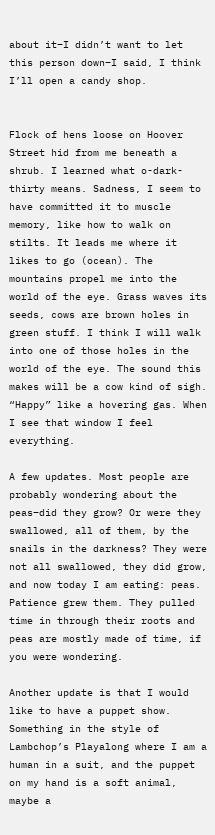about it–I didn’t want to let this person down–I said, I think I’ll open a candy shop.


Flock of hens loose on Hoover Street hid from me beneath a shrub. I learned what o-dark-thirty means. Sadness, I seem to have committed it to muscle memory, like how to walk on stilts. It leads me where it likes to go (ocean). The mountains propel me into the world of the eye. Grass waves its seeds, cows are brown holes in green stuff. I think I will walk into one of those holes in the world of the eye. The sound this makes will be a cow kind of sigh. “Happy” like a hovering gas. When I see that window I feel everything.

A few updates. Most people are probably wondering about the peas–did they grow? Or were they swallowed, all of them, by the snails in the darkness? They were not all swallowed, they did grow, and now today I am eating: peas. Patience grew them. They pulled time in through their roots and peas are mostly made of time, if you were wondering.

Another update is that I would like to have a puppet show. Something in the style of Lambchop’s Playalong where I am a human in a suit, and the puppet on my hand is a soft animal, maybe a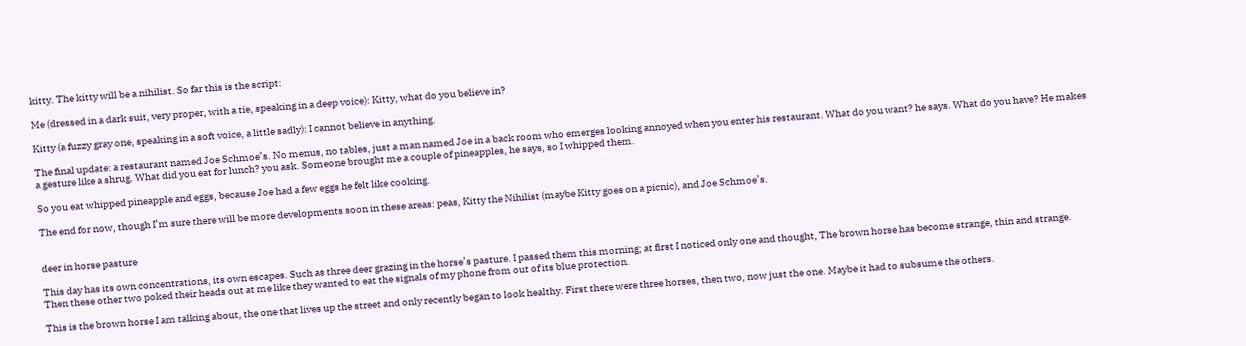kitty. The kitty will be a nihilist. So far this is the script:

Me (dressed in a dark suit, very proper, with a tie, speaking in a deep voice): Kitty, what do you believe in?

Kitty (a fuzzy gray one, speaking in a soft voice, a little sadly): I cannot believe in anything.

The final update: a restaurant named Joe Schmoe’s. No menus, no tables, just a man named Joe in a back room who emerges looking annoyed when you enter his restaurant. What do you want? he says. What do you have? He makes a gesture like a shrug. What did you eat for lunch? you ask. Someone brought me a couple of pineapples, he says, so I whipped them.

So you eat whipped pineapple and eggs, because Joe had a few eggs he felt like cooking.

The end for now, though I’m sure there will be more developments soon in these areas: peas, Kitty the Nihilist (maybe Kitty goes on a picnic), and Joe Schmoe’s.


deer in horse pasture

This day has its own concentrations, its own escapes. Such as three deer grazing in the horse’s pasture. I passed them this morning; at first I noticed only one and thought, The brown horse has become strange, thin and strange. Then these other two poked their heads out at me like they wanted to eat the signals of my phone from out of its blue protection.

This is the brown horse I am talking about, the one that lives up the street and only recently began to look healthy. First there were three horses, then two, now just the one. Maybe it had to subsume the others.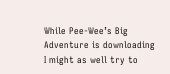While Pee-Wee’s Big Adventure is downloading I might as well try to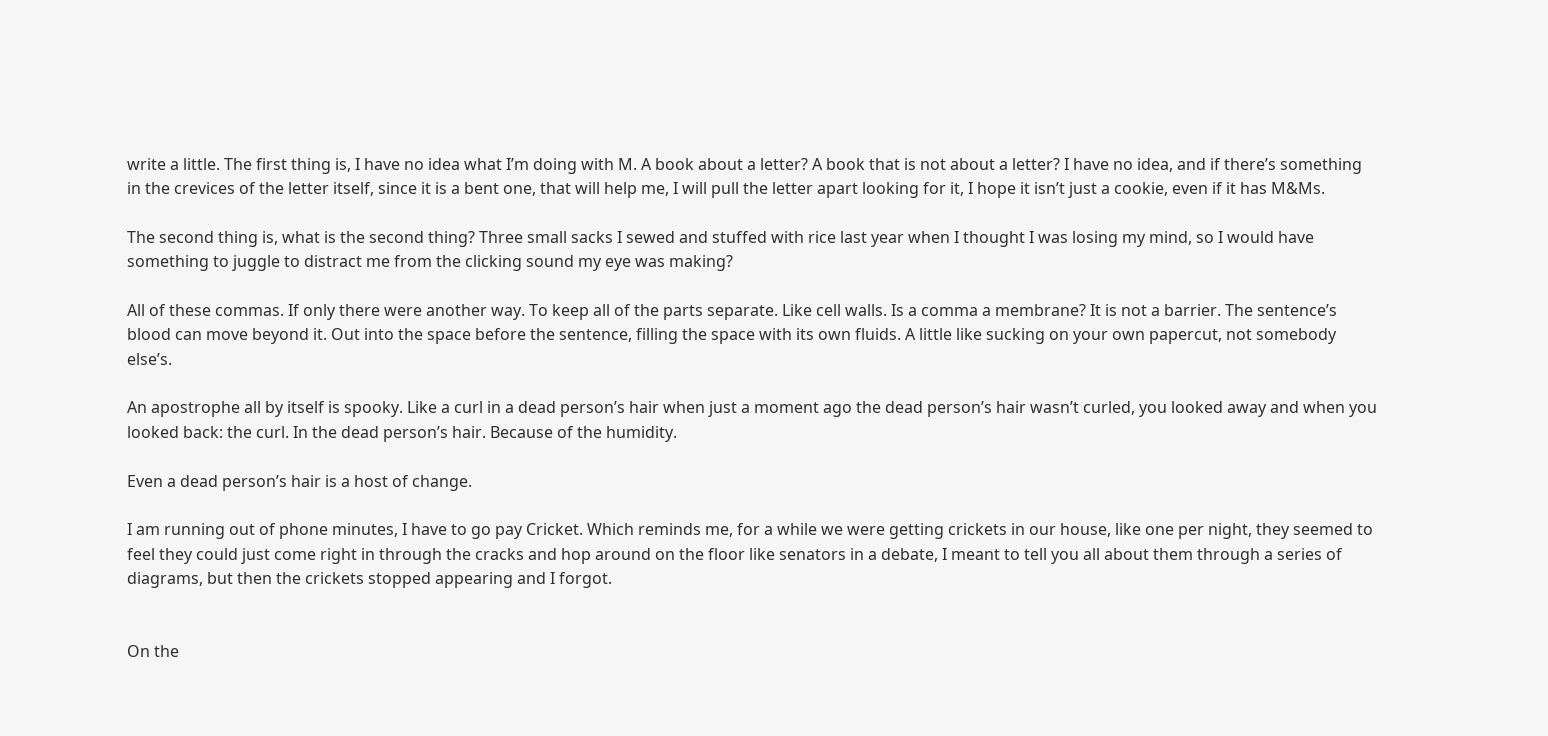write a little. The first thing is, I have no idea what I’m doing with M. A book about a letter? A book that is not about a letter? I have no idea, and if there’s something in the crevices of the letter itself, since it is a bent one, that will help me, I will pull the letter apart looking for it, I hope it isn’t just a cookie, even if it has M&Ms.

The second thing is, what is the second thing? Three small sacks I sewed and stuffed with rice last year when I thought I was losing my mind, so I would have something to juggle to distract me from the clicking sound my eye was making?

All of these commas. If only there were another way. To keep all of the parts separate. Like cell walls. Is a comma a membrane? It is not a barrier. The sentence’s blood can move beyond it. Out into the space before the sentence, filling the space with its own fluids. A little like sucking on your own papercut, not somebody else’s.

An apostrophe all by itself is spooky. Like a curl in a dead person’s hair when just a moment ago the dead person’s hair wasn’t curled, you looked away and when you looked back: the curl. In the dead person’s hair. Because of the humidity.

Even a dead person’s hair is a host of change.

I am running out of phone minutes, I have to go pay Cricket. Which reminds me, for a while we were getting crickets in our house, like one per night, they seemed to feel they could just come right in through the cracks and hop around on the floor like senators in a debate, I meant to tell you all about them through a series of diagrams, but then the crickets stopped appearing and I forgot.


On the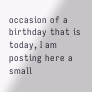occasion of a birthday that is today, I am posting here a small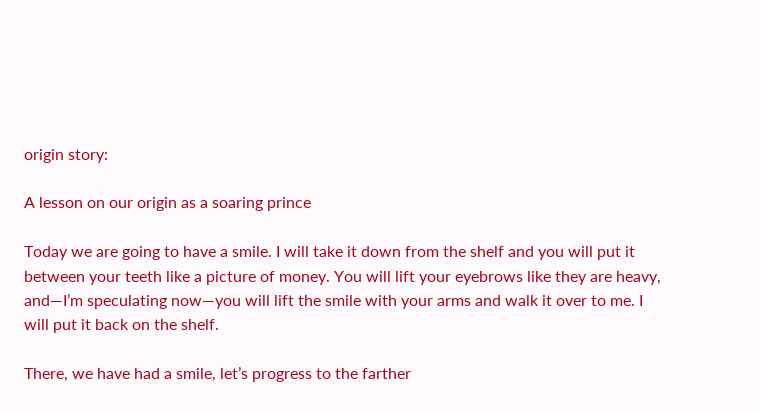origin story:

A lesson on our origin as a soaring prince

Today we are going to have a smile. I will take it down from the shelf and you will put it between your teeth like a picture of money. You will lift your eyebrows like they are heavy, and—I’m speculating now—you will lift the smile with your arms and walk it over to me. I will put it back on the shelf.

There, we have had a smile, let’s progress to the farther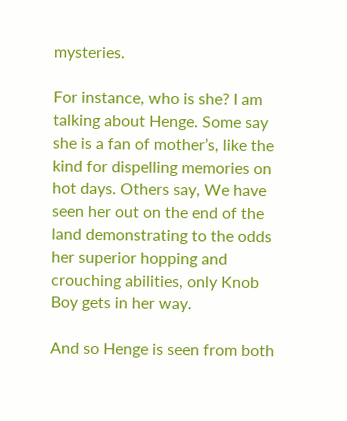mysteries.

For instance, who is she? I am talking about Henge. Some say she is a fan of mother’s, like the kind for dispelling memories on hot days. Others say, We have seen her out on the end of the land demonstrating to the odds her superior hopping and crouching abilities, only Knob Boy gets in her way.

And so Henge is seen from both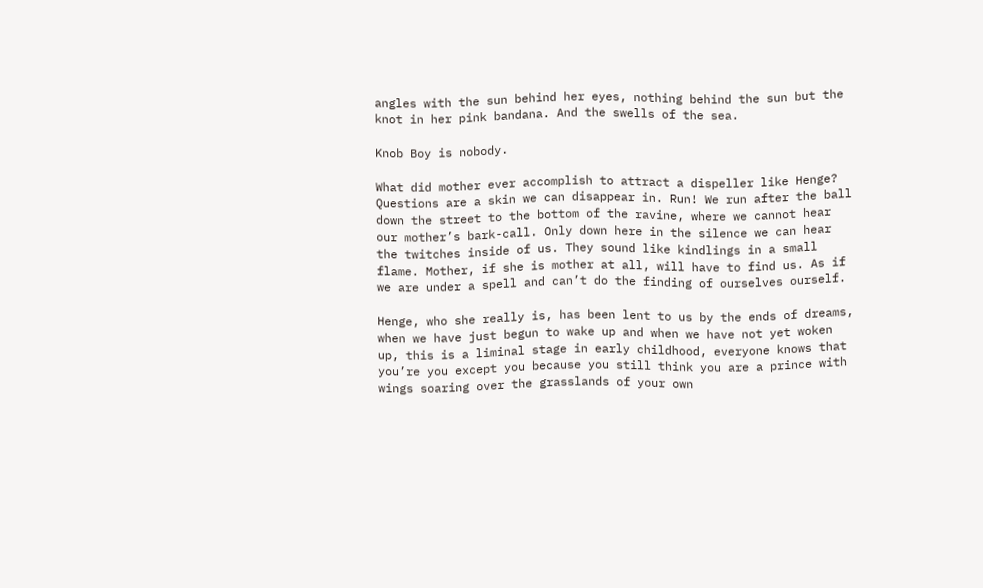angles with the sun behind her eyes, nothing behind the sun but the knot in her pink bandana. And the swells of the sea.

Knob Boy is nobody.

What did mother ever accomplish to attract a dispeller like Henge? Questions are a skin we can disappear in. Run! We run after the ball down the street to the bottom of the ravine, where we cannot hear our mother’s bark-call. Only down here in the silence we can hear the twitches inside of us. They sound like kindlings in a small flame. Mother, if she is mother at all, will have to find us. As if we are under a spell and can’t do the finding of ourselves ourself.

Henge, who she really is, has been lent to us by the ends of dreams, when we have just begun to wake up and when we have not yet woken up, this is a liminal stage in early childhood, everyone knows that you’re you except you because you still think you are a prince with wings soaring over the grasslands of your own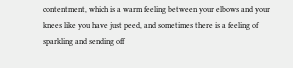contentment, which is a warm feeling between your elbows and your knees like you have just peed, and sometimes there is a feeling of sparkling and sending off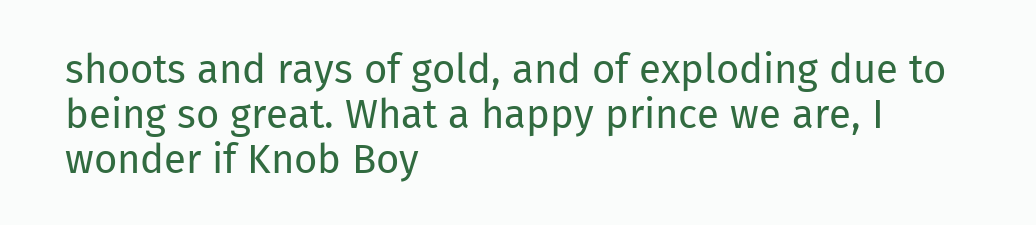shoots and rays of gold, and of exploding due to being so great. What a happy prince we are, I wonder if Knob Boy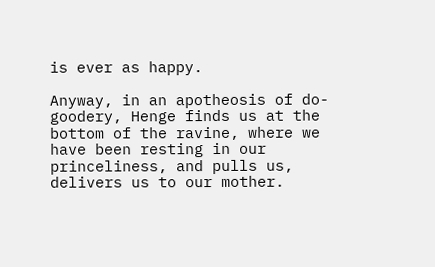is ever as happy.

Anyway, in an apotheosis of do-goodery, Henge finds us at the bottom of the ravine, where we have been resting in our princeliness, and pulls us, delivers us to our mother.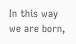In this way we are born,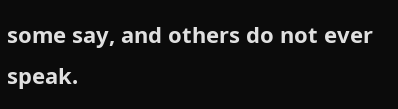some say, and others do not ever speak.